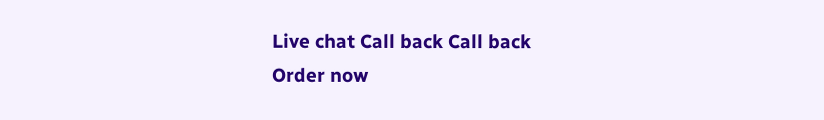Live chat Call back Call back
Order now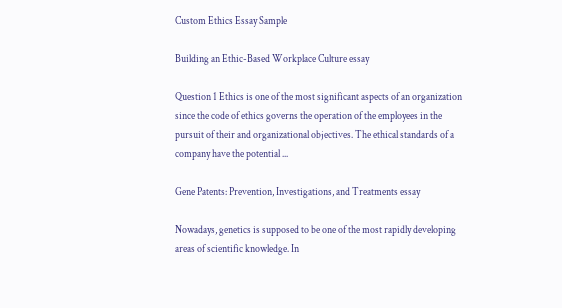Custom Ethics Essay Sample

Building an Ethic-Based Workplace Culture essay

Question 1 Ethics is one of the most significant aspects of an organization since the code of ethics governs the operation of the employees in the pursuit of their and organizational objectives. The ethical standards of a company have the potential ...

Gene Patents: Prevention, Investigations, and Treatments essay

Nowadays, genetics is supposed to be one of the most rapidly developing areas of scientific knowledge. In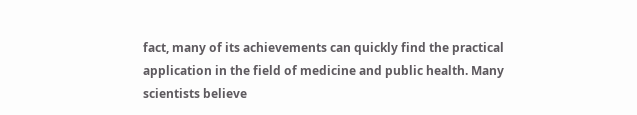fact, many of its achievements can quickly find the practical application in the field of medicine and public health. Many scientists believe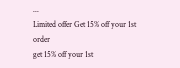...
Limited offer Get 15% off your 1st order
get 15% off your 1st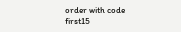order with code first15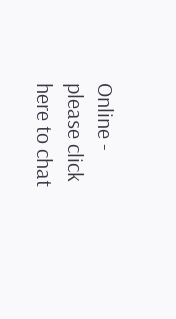Online - please click here to chat